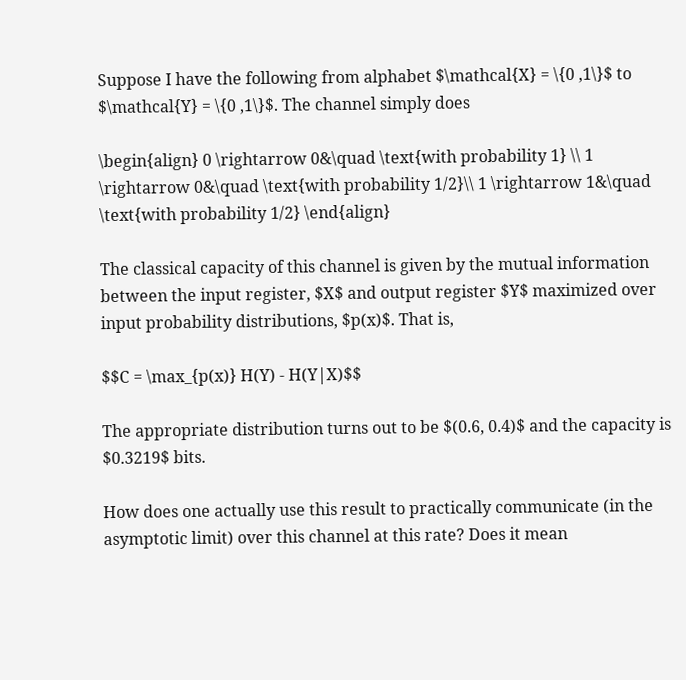Suppose I have the following from alphabet $\mathcal{X} = \{0 ,1\}$ to $\mathcal{Y} = \{0 ,1\}$. The channel simply does

\begin{align} 0 \rightarrow 0&\quad \text{with probability 1} \\ 1 \rightarrow 0&\quad \text{with probability 1/2}\\ 1 \rightarrow 1&\quad \text{with probability 1/2} \end{align}

The classical capacity of this channel is given by the mutual information between the input register, $X$ and output register $Y$ maximized over input probability distributions, $p(x)$. That is,

$$C = \max_{p(x)} H(Y) - H(Y|X)$$

The appropriate distribution turns out to be $(0.6, 0.4)$ and the capacity is $0.3219$ bits.

How does one actually use this result to practically communicate (in the asymptotic limit) over this channel at this rate? Does it mean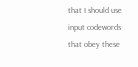that I should use input codewords that obey these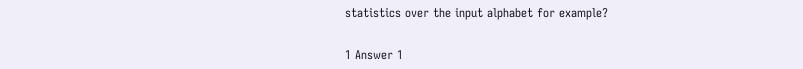statistics over the input alphabet for example?


1 Answer 1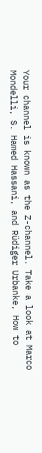Your channel is known as the Z-channel. Take a look at Marco Mondelli, S. Hamed Hassani, and Rüdiger Urbanke, How to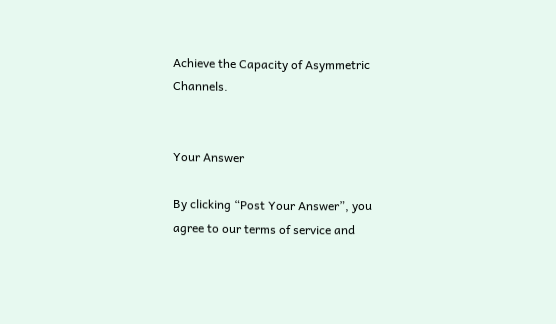Achieve the Capacity of Asymmetric Channels.


Your Answer

By clicking “Post Your Answer”, you agree to our terms of service and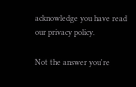acknowledge you have read our privacy policy.

Not the answer you're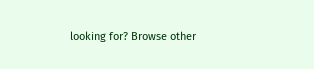looking for? Browse other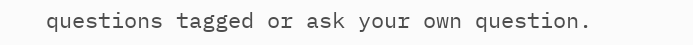questions tagged or ask your own question.